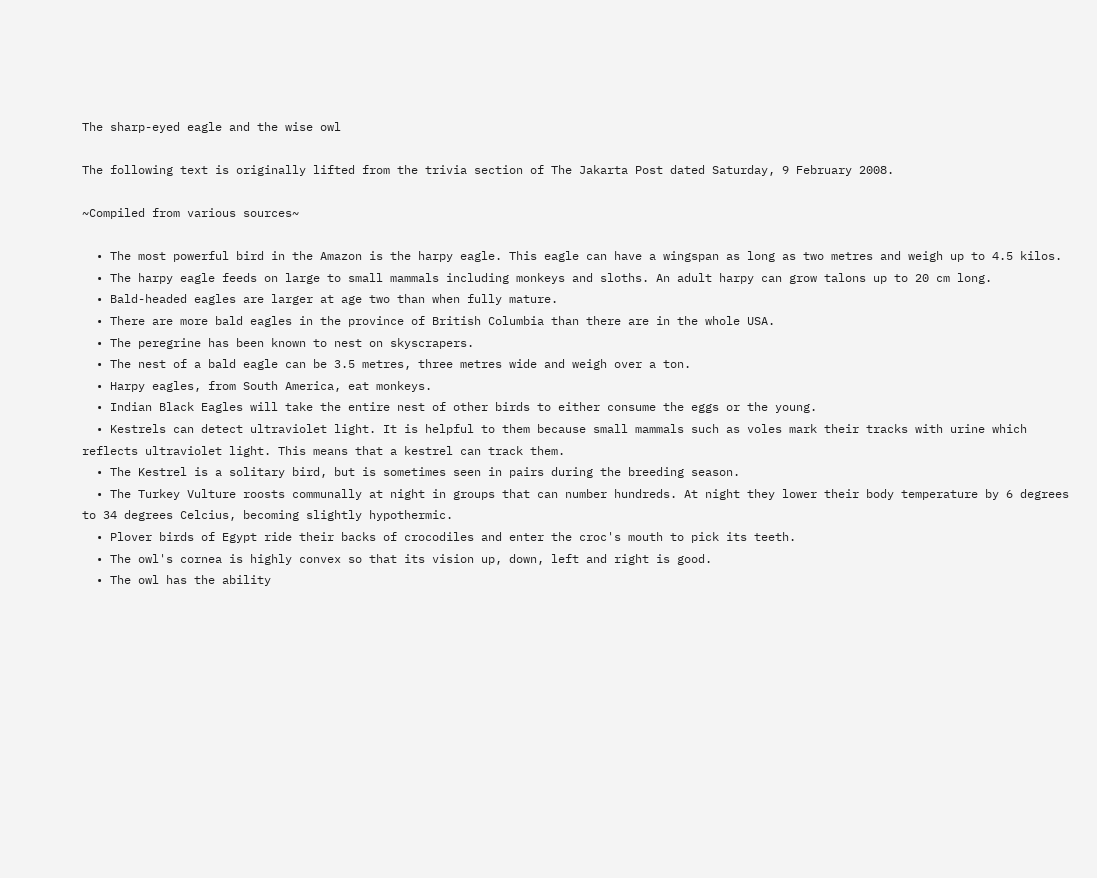The sharp-eyed eagle and the wise owl

The following text is originally lifted from the trivia section of The Jakarta Post dated Saturday, 9 February 2008.

~Compiled from various sources~

  • The most powerful bird in the Amazon is the harpy eagle. This eagle can have a wingspan as long as two metres and weigh up to 4.5 kilos.
  • The harpy eagle feeds on large to small mammals including monkeys and sloths. An adult harpy can grow talons up to 20 cm long.
  • Bald-headed eagles are larger at age two than when fully mature.
  • There are more bald eagles in the province of British Columbia than there are in the whole USA.
  • The peregrine has been known to nest on skyscrapers.
  • The nest of a bald eagle can be 3.5 metres, three metres wide and weigh over a ton.
  • Harpy eagles, from South America, eat monkeys.
  • Indian Black Eagles will take the entire nest of other birds to either consume the eggs or the young.
  • Kestrels can detect ultraviolet light. It is helpful to them because small mammals such as voles mark their tracks with urine which reflects ultraviolet light. This means that a kestrel can track them.
  • The Kestrel is a solitary bird, but is sometimes seen in pairs during the breeding season.
  • The Turkey Vulture roosts communally at night in groups that can number hundreds. At night they lower their body temperature by 6 degrees to 34 degrees Celcius, becoming slightly hypothermic.
  • Plover birds of Egypt ride their backs of crocodiles and enter the croc's mouth to pick its teeth.
  • The owl's cornea is highly convex so that its vision up, down, left and right is good.
  • The owl has the ability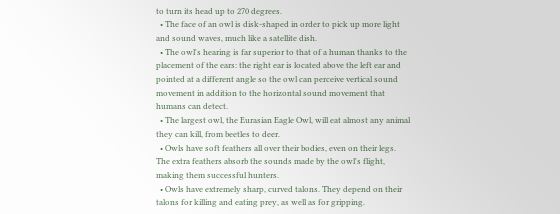to turn its head up to 270 degrees.
  • The face of an owl is disk-shaped in order to pick up more light and sound waves, much like a satellite dish.
  • The owl's hearing is far superior to that of a human thanks to the placement of the ears: the right ear is located above the left ear and pointed at a different angle so the owl can perceive vertical sound movement in addition to the horizontal sound movement that humans can detect.
  • The largest owl, the Eurasian Eagle Owl, will eat almost any animal they can kill, from beetles to deer.
  • Owls have soft feathers all over their bodies, even on their legs. The extra feathers absorb the sounds made by the owl's flight, making them successful hunters.
  • Owls have extremely sharp, curved talons. They depend on their talons for killing and eating prey, as well as for gripping.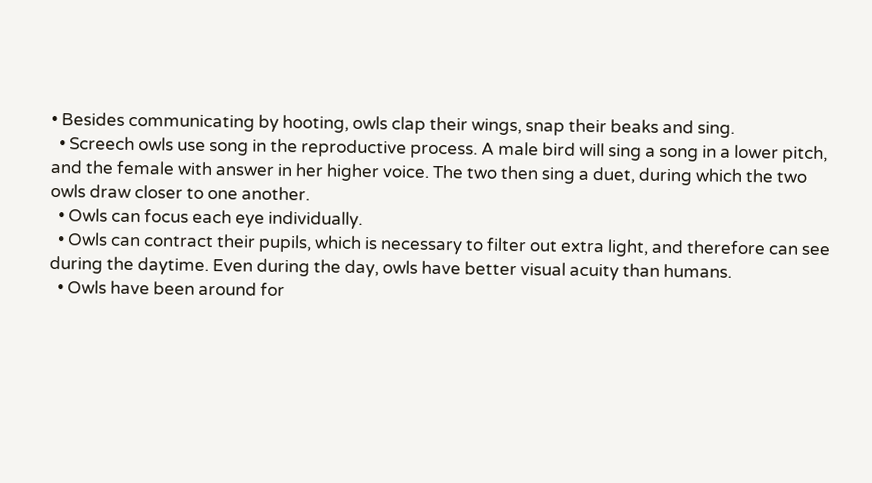• Besides communicating by hooting, owls clap their wings, snap their beaks and sing.
  • Screech owls use song in the reproductive process. A male bird will sing a song in a lower pitch, and the female with answer in her higher voice. The two then sing a duet, during which the two owls draw closer to one another.
  • Owls can focus each eye individually.
  • Owls can contract their pupils, which is necessary to filter out extra light, and therefore can see during the daytime. Even during the day, owls have better visual acuity than humans.
  • Owls have been around for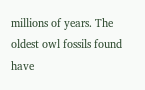millions of years. The oldest owl fossils found have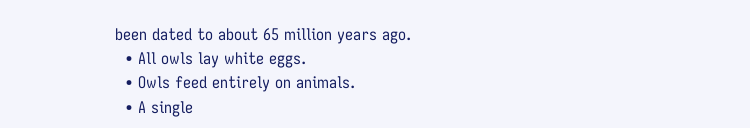been dated to about 65 million years ago.
  • All owls lay white eggs.
  • Owls feed entirely on animals.
  • A single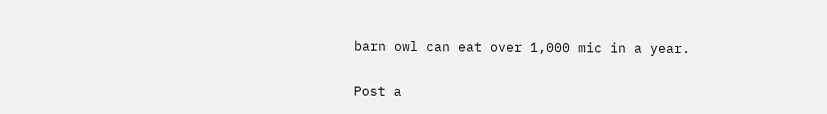barn owl can eat over 1,000 mic in a year.

Post a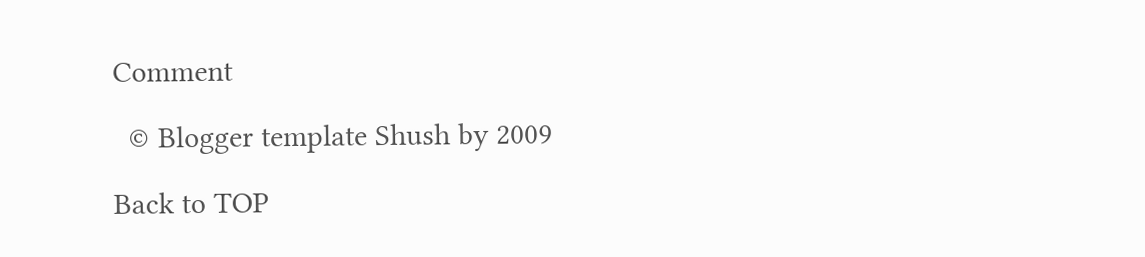Comment

  © Blogger template Shush by 2009

Back to TOP